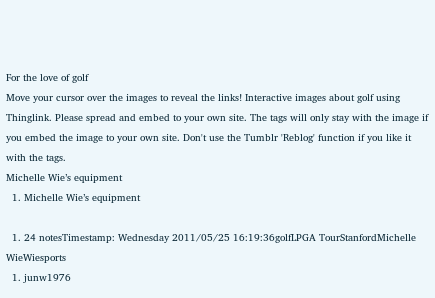For the love of golf
Move your cursor over the images to reveal the links! Interactive images about golf using Thinglink. Please spread and embed to your own site. The tags will only stay with the image if you embed the image to your own site. Don't use the Tumblr 'Reblog' function if you like it with the tags.
Michelle Wie’s equipment
  1. Michelle Wie’s equipment

  1. 24 notesTimestamp: Wednesday 2011/05/25 16:19:36golfLPGA TourStanfordMichelle WieWiesports
  1. junw1976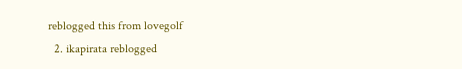reblogged this from lovegolf
  2. ikapirata reblogged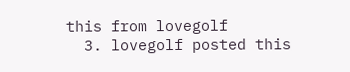this from lovegolf
  3. lovegolf posted this